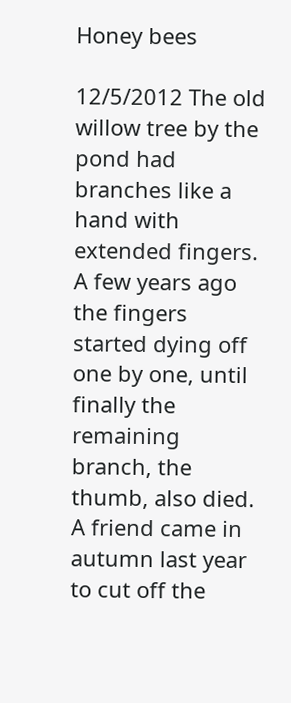Honey bees

12/5/2012 The old willow tree by the pond had branches like a hand with extended fingers. A few years ago the fingers started dying off one by one, until finally the remaining branch, the thumb, also died. A friend came in autumn last year to cut off the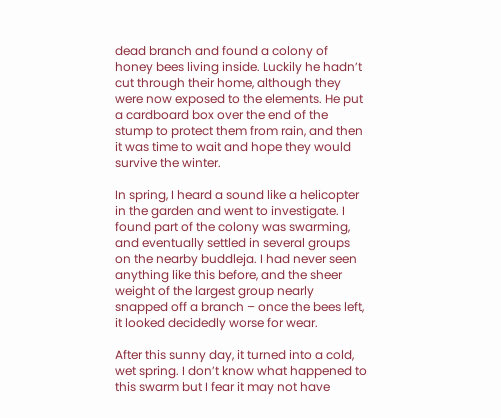dead branch and found a colony of honey bees living inside. Luckily he hadn’t cut through their home, although they were now exposed to the elements. He put a cardboard box over the end of the stump to protect them from rain, and then it was time to wait and hope they would survive the winter.

In spring, I heard a sound like a helicopter in the garden and went to investigate. I found part of the colony was swarming, and eventually settled in several groups on the nearby buddleja. I had never seen anything like this before, and the sheer weight of the largest group nearly snapped off a branch – once the bees left, it looked decidedly worse for wear.

After this sunny day, it turned into a cold, wet spring. I don’t know what happened to this swarm but I fear it may not have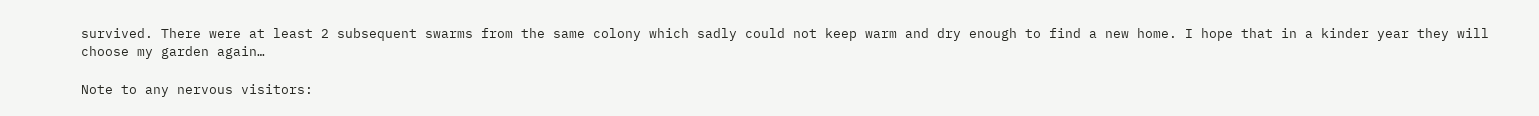survived. There were at least 2 subsequent swarms from the same colony which sadly could not keep warm and dry enough to find a new home. I hope that in a kinder year they will choose my garden again…

Note to any nervous visitors: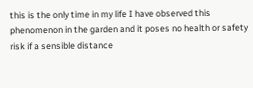this is the only time in my life I have observed this phenomenon in the garden and it poses no health or safety risk if a sensible distance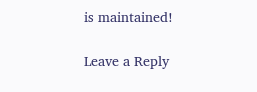is maintained!

Leave a Reply